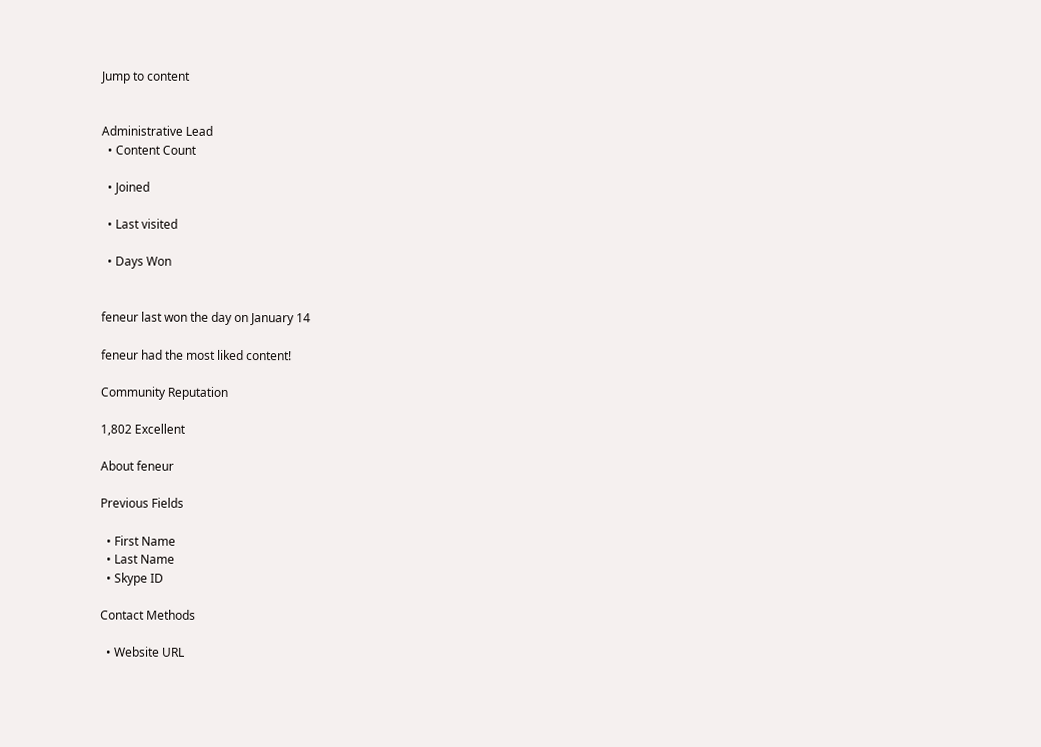Jump to content


Administrative Lead
  • Content Count

  • Joined

  • Last visited

  • Days Won


feneur last won the day on January 14

feneur had the most liked content!

Community Reputation

1,802 Excellent

About feneur

Previous Fields

  • First Name
  • Last Name
  • Skype ID

Contact Methods

  • Website URL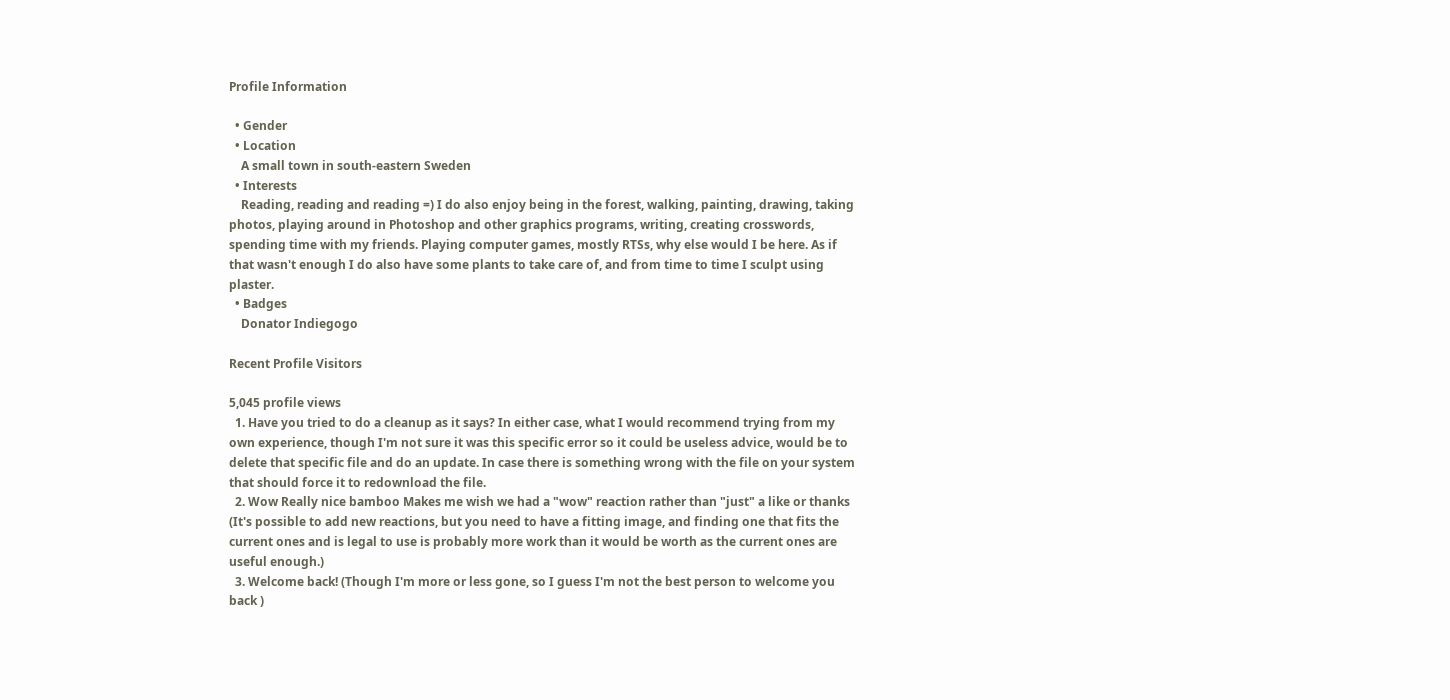Profile Information

  • Gender
  • Location
    A small town in south-eastern Sweden
  • Interests
    Reading, reading and reading =) I do also enjoy being in the forest, walking, painting, drawing, taking photos, playing around in Photoshop and other graphics programs, writing, creating crosswords, spending time with my friends. Playing computer games, mostly RTSs, why else would I be here. As if that wasn't enough I do also have some plants to take care of, and from time to time I sculpt using plaster.
  • Badges
    Donator Indiegogo

Recent Profile Visitors

5,045 profile views
  1. Have you tried to do a cleanup as it says? In either case, what I would recommend trying from my own experience, though I'm not sure it was this specific error so it could be useless advice, would be to delete that specific file and do an update. In case there is something wrong with the file on your system that should force it to redownload the file.
  2. Wow Really nice bamboo Makes me wish we had a "wow" reaction rather than "just" a like or thanks (It's possible to add new reactions, but you need to have a fitting image, and finding one that fits the current ones and is legal to use is probably more work than it would be worth as the current ones are useful enough.)
  3. Welcome back! (Though I'm more or less gone, so I guess I'm not the best person to welcome you back )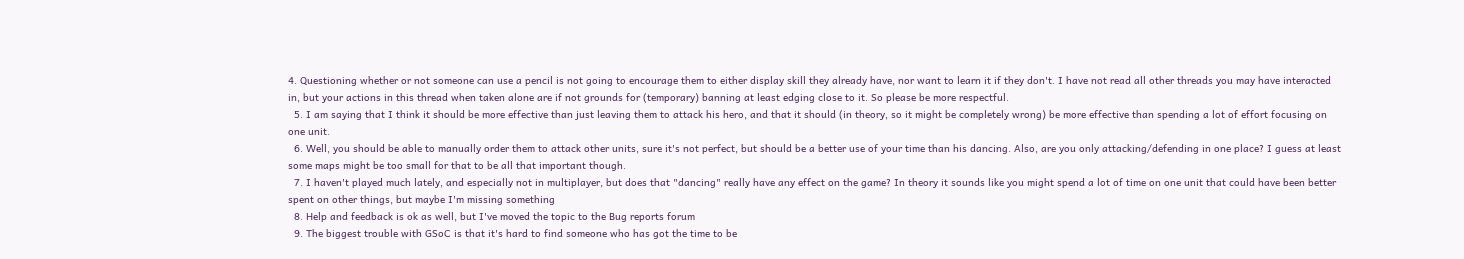4. Questioning whether or not someone can use a pencil is not going to encourage them to either display skill they already have, nor want to learn it if they don't. I have not read all other threads you may have interacted in, but your actions in this thread when taken alone are if not grounds for (temporary) banning at least edging close to it. So please be more respectful.
  5. I am saying that I think it should be more effective than just leaving them to attack his hero, and that it should (in theory, so it might be completely wrong) be more effective than spending a lot of effort focusing on one unit.
  6. Well, you should be able to manually order them to attack other units, sure it's not perfect, but should be a better use of your time than his dancing. Also, are you only attacking/defending in one place? I guess at least some maps might be too small for that to be all that important though.
  7. I haven't played much lately, and especially not in multiplayer, but does that "dancing" really have any effect on the game? In theory it sounds like you might spend a lot of time on one unit that could have been better spent on other things, but maybe I'm missing something
  8. Help and feedback is ok as well, but I've moved the topic to the Bug reports forum
  9. The biggest trouble with GSoC is that it's hard to find someone who has got the time to be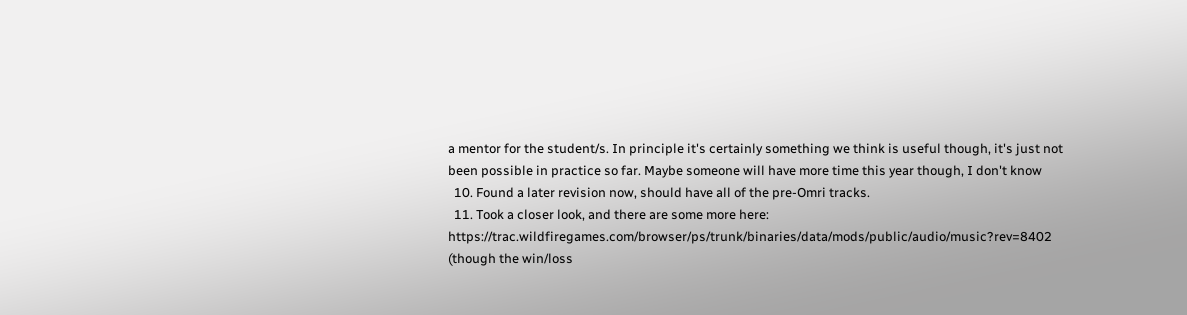a mentor for the student/s. In principle it's certainly something we think is useful though, it's just not been possible in practice so far. Maybe someone will have more time this year though, I don't know
  10. Found a later revision now, should have all of the pre-Omri tracks.
  11. Took a closer look, and there are some more here: https://trac.wildfiregames.com/browser/ps/trunk/binaries/data/mods/public/audio/music?rev=8402 (though the win/loss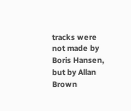tracks were not made by Boris Hansen, but by Allan Brown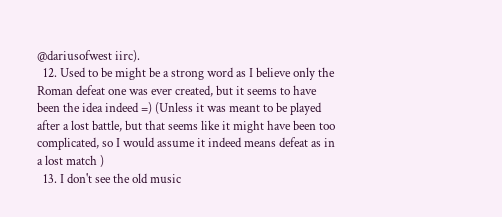@dariusofwest iirc).
  12. Used to be might be a strong word as I believe only the Roman defeat one was ever created, but it seems to have been the idea indeed =) (Unless it was meant to be played after a lost battle, but that seems like it might have been too complicated, so I would assume it indeed means defeat as in a lost match )
  13. I don't see the old music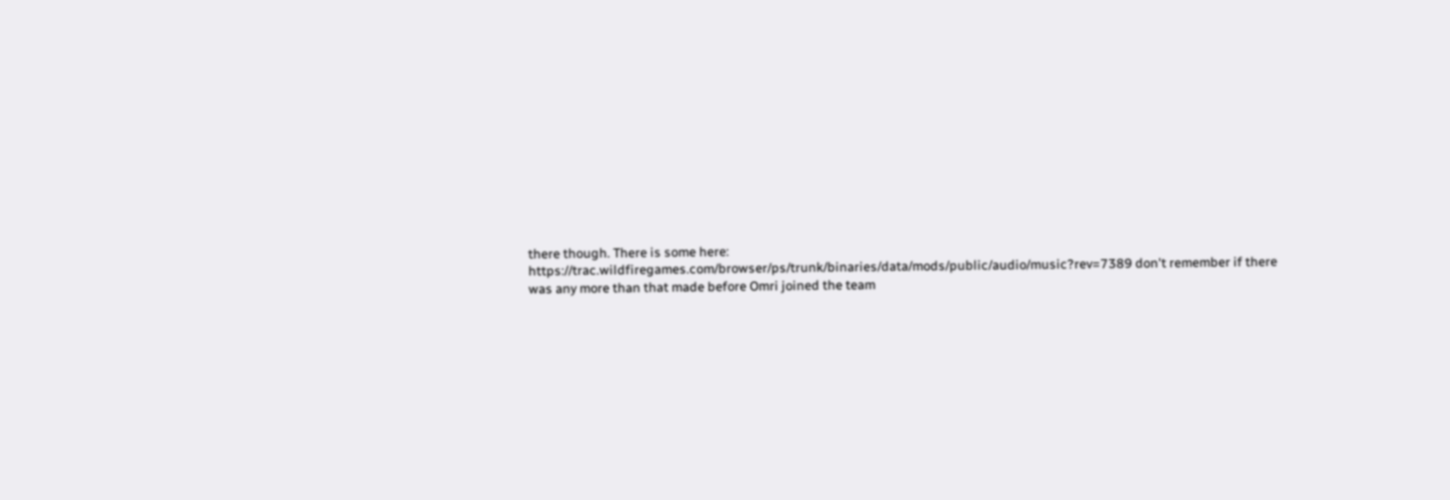there though. There is some here: https://trac.wildfiregames.com/browser/ps/trunk/binaries/data/mods/public/audio/music?rev=7389 don't remember if there was any more than that made before Omri joined the team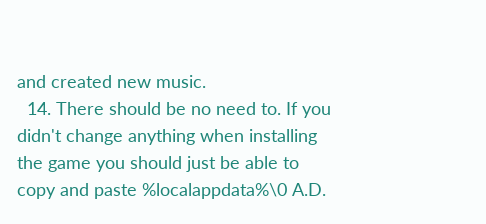and created new music.
  14. There should be no need to. If you didn't change anything when installing the game you should just be able to copy and paste %localappdata%\0 A.D.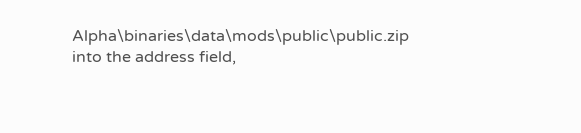Alpha\binaries\data\mods\public\public.zip into the address field,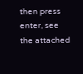then press enter, see the attached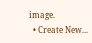image.
  • Create New...